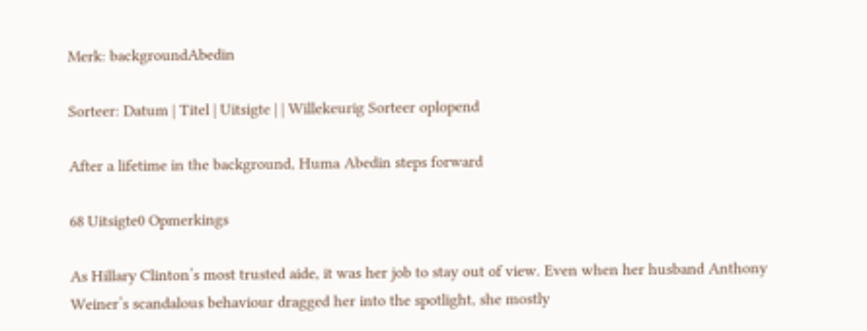Merk: backgroundAbedin

Sorteer: Datum | Titel | Uitsigte | | Willekeurig Sorteer oplopend

After a lifetime in the background, Huma Abedin steps forward

68 Uitsigte0 Opmerkings

As Hillary Clinton’s most trusted aide, it was her job to stay out of view. Even when her husband Anthony Weiner’s scandalous behaviour dragged her into the spotlight, she mostly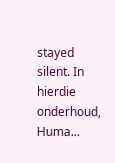stayed silent. In hierdie onderhoud, Huma...